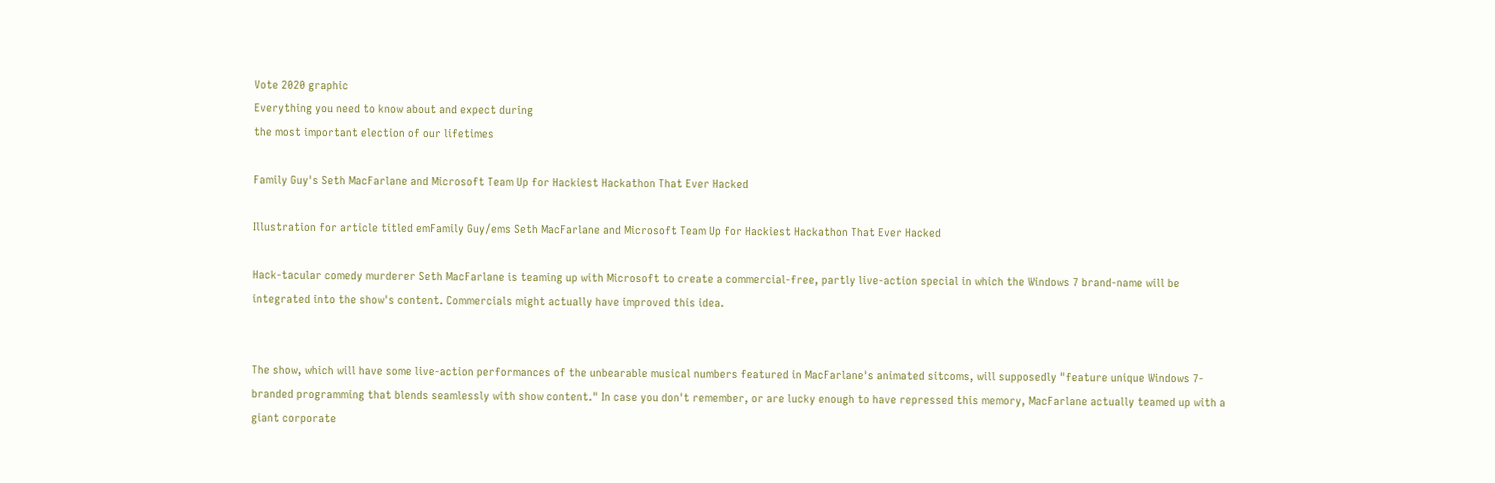Vote 2020 graphic
Everything you need to know about and expect during
the most important election of our lifetimes

Family Guy's Seth MacFarlane and Microsoft Team Up for Hackiest Hackathon That Ever Hacked

Illustration for article titled emFamily Guy/ems Seth MacFarlane and Microsoft Team Up for Hackiest Hackathon That Ever Hacked

Hack-tacular comedy murderer Seth MacFarlane is teaming up with Microsoft to create a commercial-free, partly live-action special in which the Windows 7 brand-name will be integrated into the show's content. Commercials might actually have improved this idea.


The show, which will have some live-action performances of the unbearable musical numbers featured in MacFarlane's animated sitcoms, will supposedly "feature unique Windows 7-branded programming that blends seamlessly with show content." In case you don't remember, or are lucky enough to have repressed this memory, MacFarlane actually teamed up with a giant corporate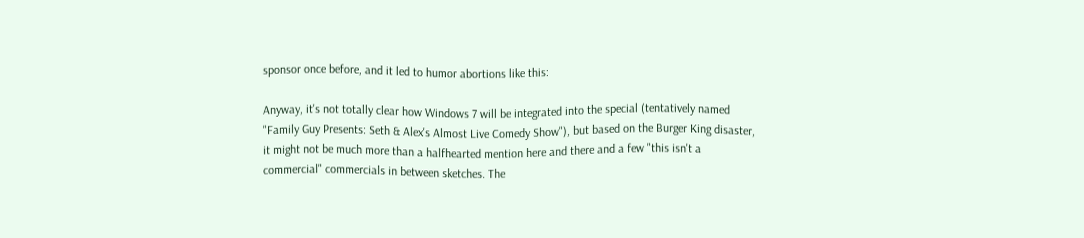sponsor once before, and it led to humor abortions like this:

Anyway, it's not totally clear how Windows 7 will be integrated into the special (tentatively named "Family Guy Presents: Seth & Alex's Almost Live Comedy Show"), but based on the Burger King disaster, it might not be much more than a halfhearted mention here and there and a few "this isn't a commercial" commercials in between sketches. The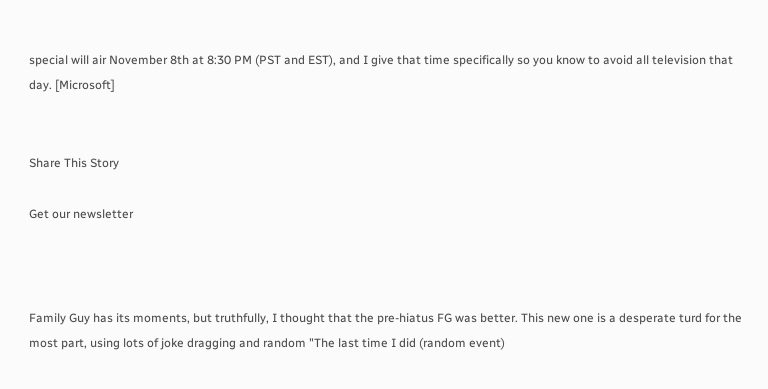special will air November 8th at 8:30 PM (PST and EST), and I give that time specifically so you know to avoid all television that day. [Microsoft]


Share This Story

Get our newsletter



Family Guy has its moments, but truthfully, I thought that the pre-hiatus FG was better. This new one is a desperate turd for the most part, using lots of joke dragging and random "The last time I did (random event)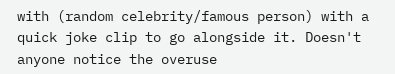with (random celebrity/famous person) with a quick joke clip to go alongside it. Doesn't anyone notice the overuse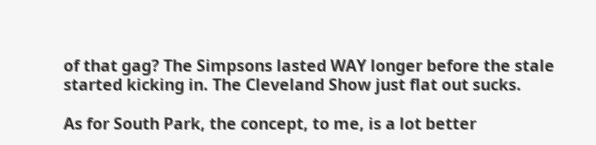of that gag? The Simpsons lasted WAY longer before the stale started kicking in. The Cleveland Show just flat out sucks.

As for South Park, the concept, to me, is a lot better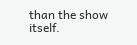than the show itself.